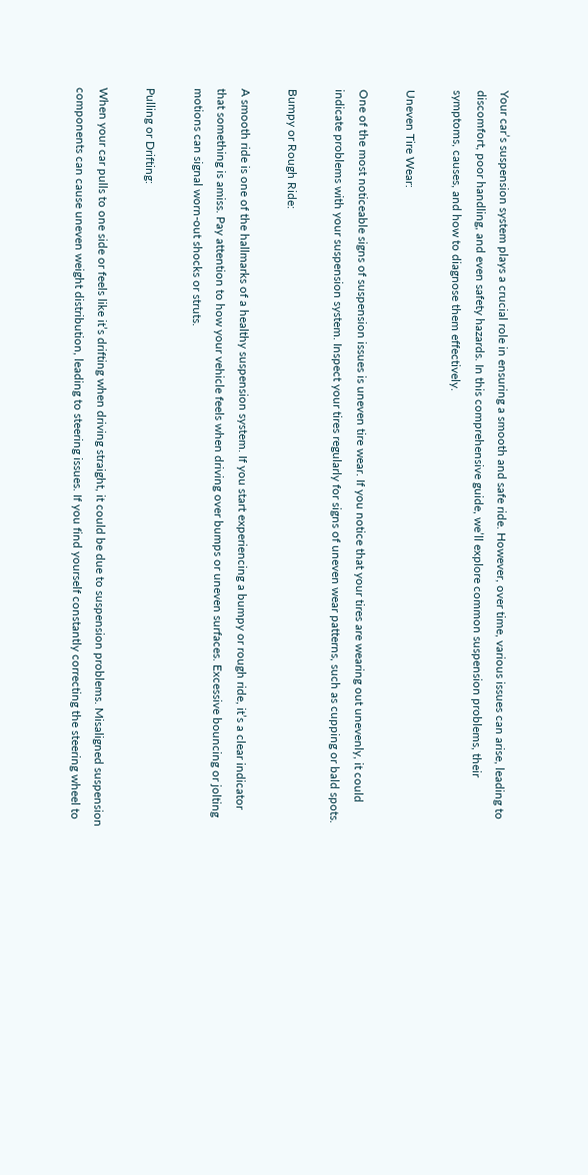Your car’s suspension system plays a crucial role in ensuring a smooth and safe ride. However, over time, various issues can arise, leading to discomfort, poor handling, and even safety hazards. In this comprehensive guide, we’ll explore common suspension problems, their symptoms, causes, and how to diagnose them effectively.

Uneven Tire Wear:

One of the most noticeable signs of suspension issues is uneven tire wear. If you notice that your tires are wearing out unevenly, it could indicate problems with your suspension system. Inspect your tires regularly for signs of uneven wear patterns, such as cupping or bald spots.

Bumpy or Rough Ride:

A smooth ride is one of the hallmarks of a healthy suspension system. If you start experiencing a bumpy or rough ride, it’s a clear indicator that something is amiss. Pay attention to how your vehicle feels when driving over bumps or uneven surfaces. Excessive bouncing or jolting motions can signal worn-out shocks or struts.

Pulling or Drifting:

When your car pulls to one side or feels like it’s drifting when driving straight, it could be due to suspension problems. Misaligned suspension components can cause uneven weight distribution, leading to steering issues. If you find yourself constantly correcting the steering wheel to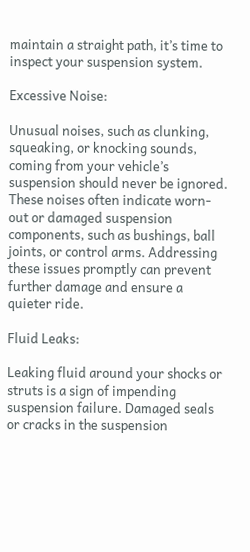maintain a straight path, it’s time to inspect your suspension system.

Excessive Noise:

Unusual noises, such as clunking, squeaking, or knocking sounds, coming from your vehicle’s suspension should never be ignored. These noises often indicate worn-out or damaged suspension components, such as bushings, ball joints, or control arms. Addressing these issues promptly can prevent further damage and ensure a quieter ride.

Fluid Leaks:

Leaking fluid around your shocks or struts is a sign of impending suspension failure. Damaged seals or cracks in the suspension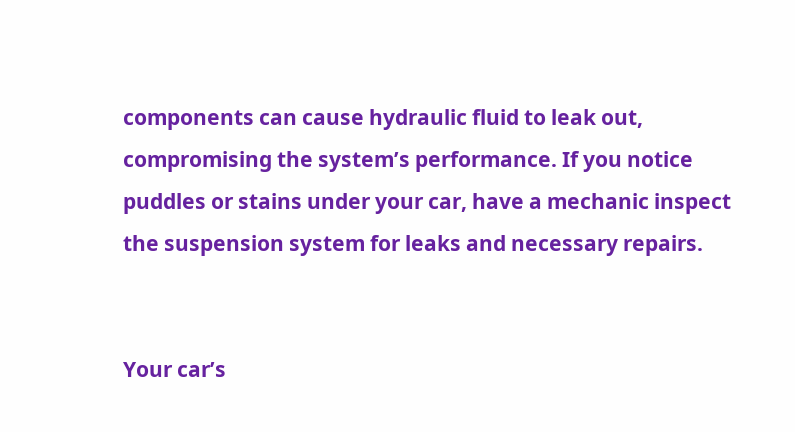components can cause hydraulic fluid to leak out, compromising the system’s performance. If you notice puddles or stains under your car, have a mechanic inspect the suspension system for leaks and necessary repairs.


Your car’s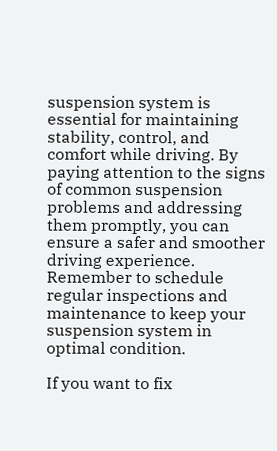suspension system is essential for maintaining stability, control, and comfort while driving. By paying attention to the signs of common suspension problems and addressing them promptly, you can ensure a safer and smoother driving experience. Remember to schedule regular inspections and maintenance to keep your suspension system in optimal condition.

If you want to fix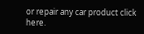or repair any car product click here.